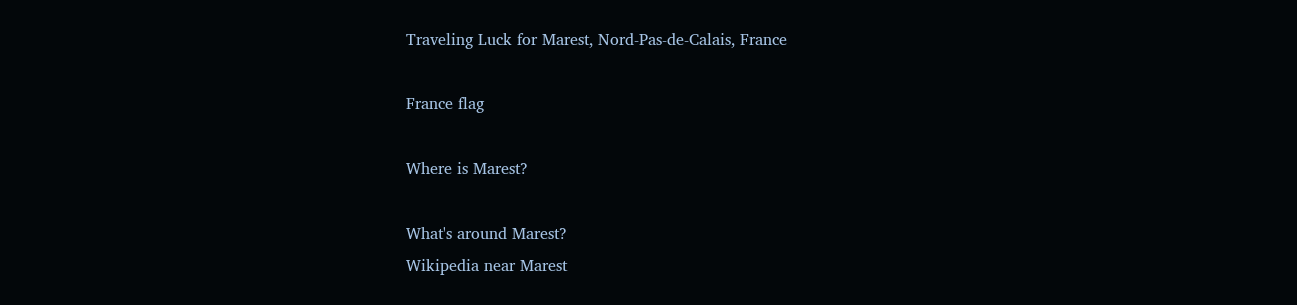Traveling Luck for Marest, Nord-Pas-de-Calais, France

France flag

Where is Marest?

What's around Marest?
Wikipedia near Marest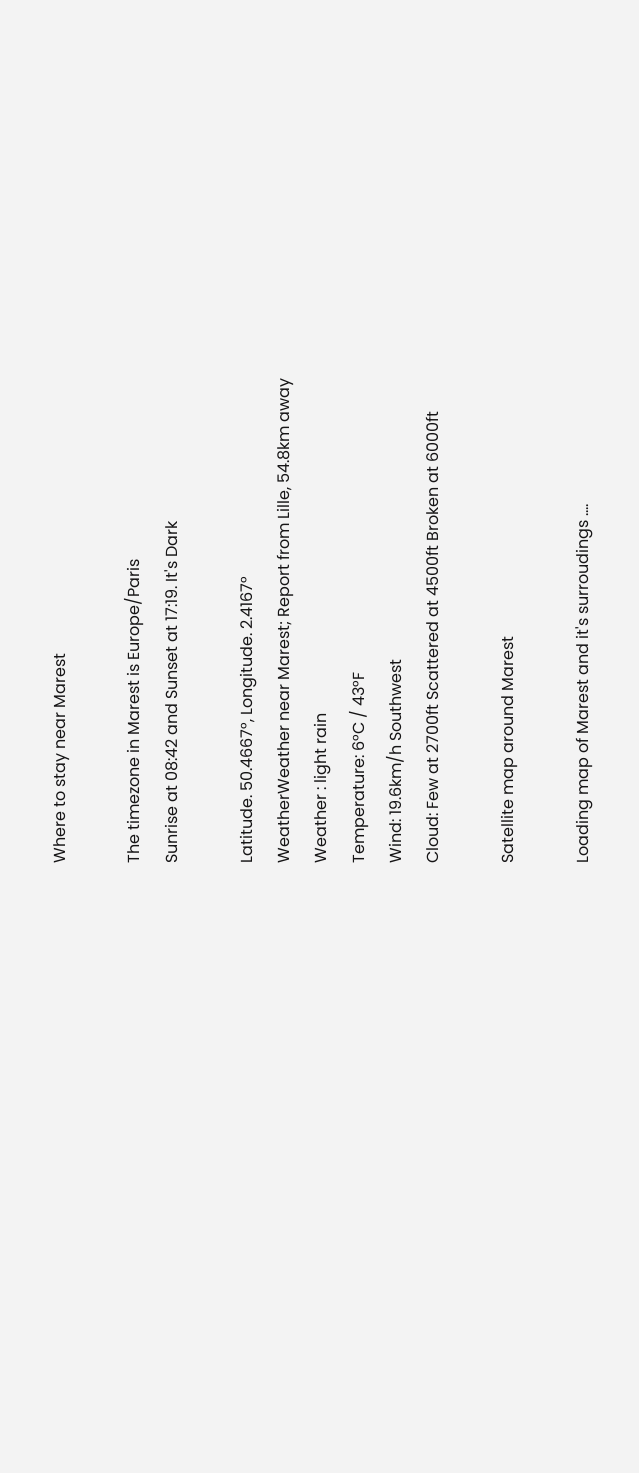Where to stay near Marest

The timezone in Marest is Europe/Paris
Sunrise at 08:42 and Sunset at 17:19. It's Dark

Latitude. 50.4667°, Longitude. 2.4167°
WeatherWeather near Marest; Report from Lille, 54.8km away
Weather : light rain
Temperature: 6°C / 43°F
Wind: 19.6km/h Southwest
Cloud: Few at 2700ft Scattered at 4500ft Broken at 6000ft

Satellite map around Marest

Loading map of Marest and it's surroudings ....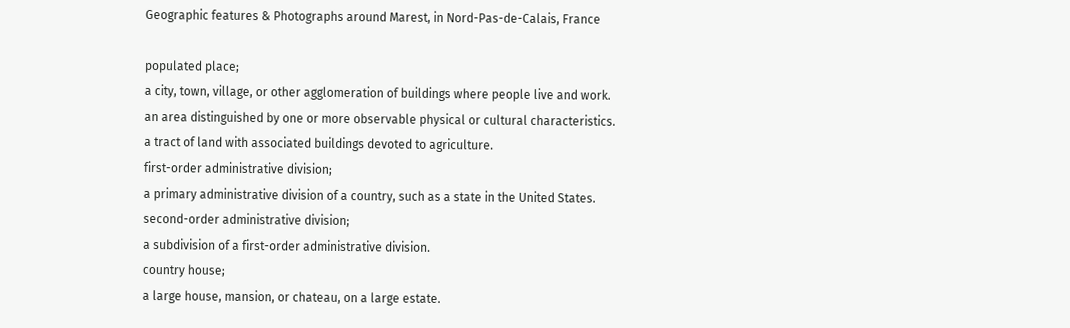Geographic features & Photographs around Marest, in Nord-Pas-de-Calais, France

populated place;
a city, town, village, or other agglomeration of buildings where people live and work.
an area distinguished by one or more observable physical or cultural characteristics.
a tract of land with associated buildings devoted to agriculture.
first-order administrative division;
a primary administrative division of a country, such as a state in the United States.
second-order administrative division;
a subdivision of a first-order administrative division.
country house;
a large house, mansion, or chateau, on a large estate.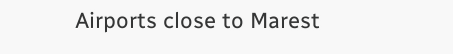Airports close to Marest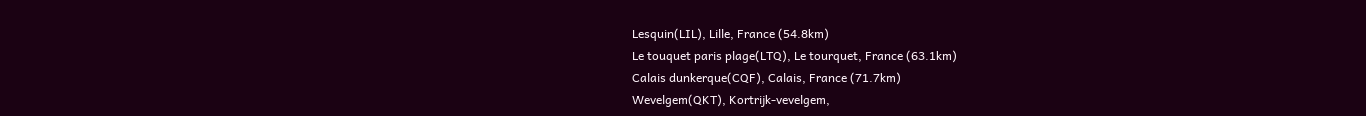Lesquin(LIL), Lille, France (54.8km)
Le touquet paris plage(LTQ), Le tourquet, France (63.1km)
Calais dunkerque(CQF), Calais, France (71.7km)
Wevelgem(QKT), Kortrijk-vevelgem,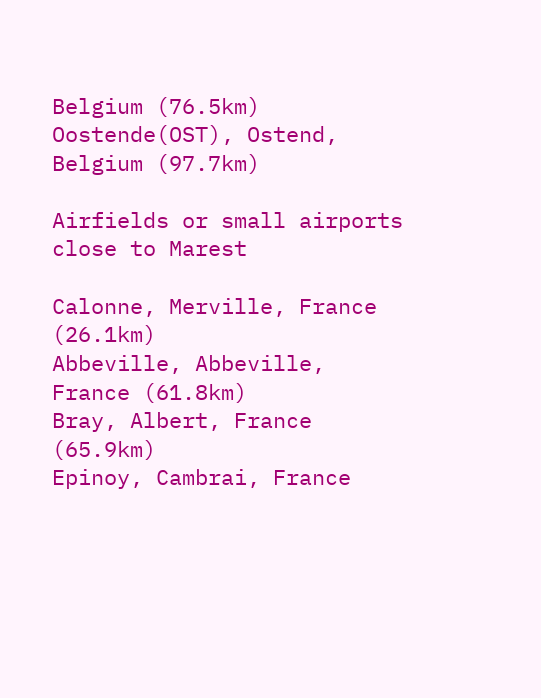Belgium (76.5km)
Oostende(OST), Ostend, Belgium (97.7km)

Airfields or small airports close to Marest

Calonne, Merville, France (26.1km)
Abbeville, Abbeville, France (61.8km)
Bray, Albert, France (65.9km)
Epinoy, Cambrai, France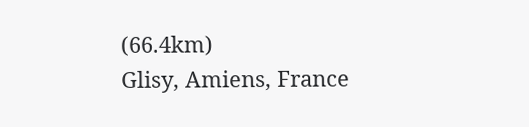(66.4km)
Glisy, Amiens, France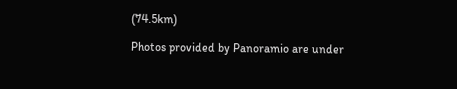(74.5km)

Photos provided by Panoramio are under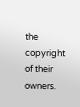the copyright of their owners.